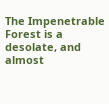The Impenetrable Forest is a desolate, and almost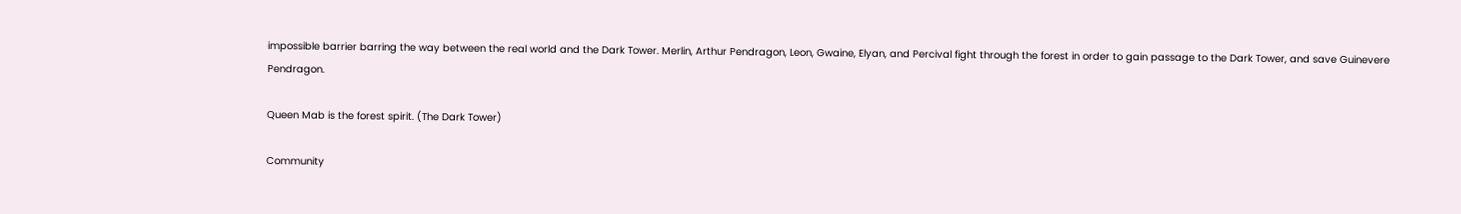impossible barrier barring the way between the real world and the Dark Tower. Merlin, Arthur Pendragon, Leon, Gwaine, Elyan, and Percival fight through the forest in order to gain passage to the Dark Tower, and save Guinevere Pendragon.

Queen Mab is the forest spirit. (The Dark Tower)

Community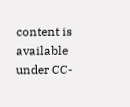content is available under CC-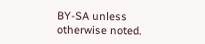BY-SA unless otherwise noted.